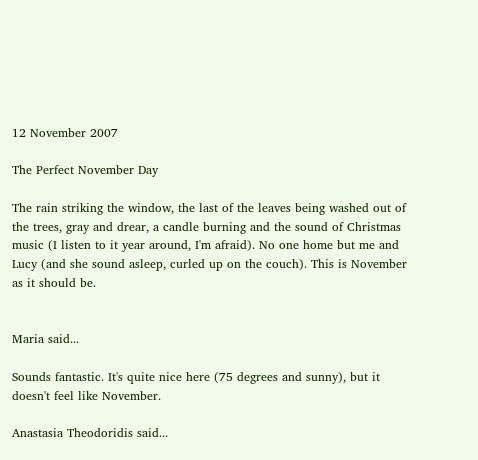12 November 2007

The Perfect November Day

The rain striking the window, the last of the leaves being washed out of the trees, gray and drear, a candle burning and the sound of Christmas music (I listen to it year around, I'm afraid). No one home but me and Lucy (and she sound asleep, curled up on the couch). This is November as it should be.


Maria said...

Sounds fantastic. It's quite nice here (75 degrees and sunny), but it doesn't feel like November.

Anastasia Theodoridis said...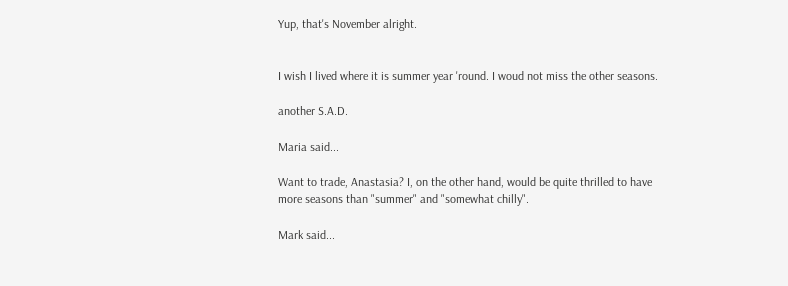Yup, that's November alright.


I wish I lived where it is summer year 'round. I woud not miss the other seasons.

another S.A.D.

Maria said...

Want to trade, Anastasia? I, on the other hand, would be quite thrilled to have more seasons than "summer" and "somewhat chilly".

Mark said...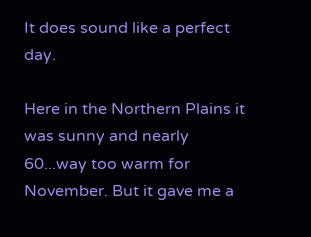It does sound like a perfect day.

Here in the Northern Plains it was sunny and nearly 60...way too warm for November. But it gave me a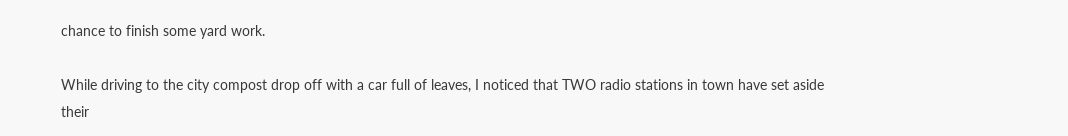chance to finish some yard work.

While driving to the city compost drop off with a car full of leaves, I noticed that TWO radio stations in town have set aside their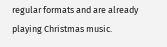regular formats and are already playing Christmas music.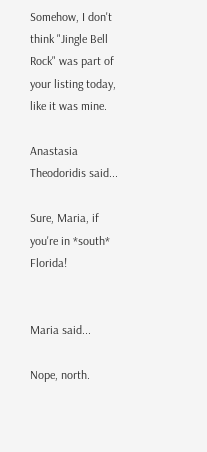Somehow, I don't think "Jingle Bell Rock" was part of your listing today, like it was mine.

Anastasia Theodoridis said...

Sure, Maria, if you're in *south* Florida!


Maria said...

Nope, north.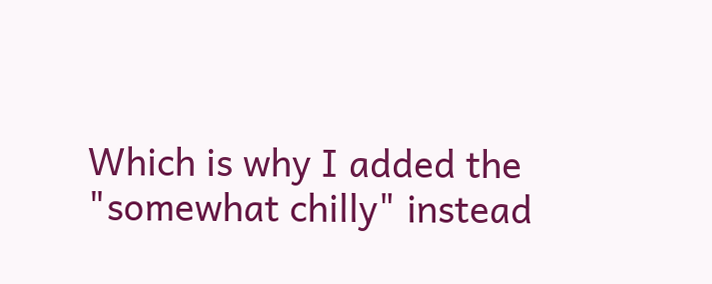Which is why I added the "somewhat chilly" instead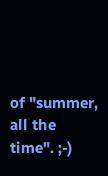of "summer, all the time". ;-)